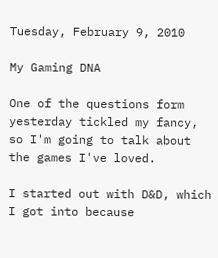Tuesday, February 9, 2010

My Gaming DNA

One of the questions form yesterday tickled my fancy, so I'm going to talk about the games I've loved.

I started out with D&D, which I got into because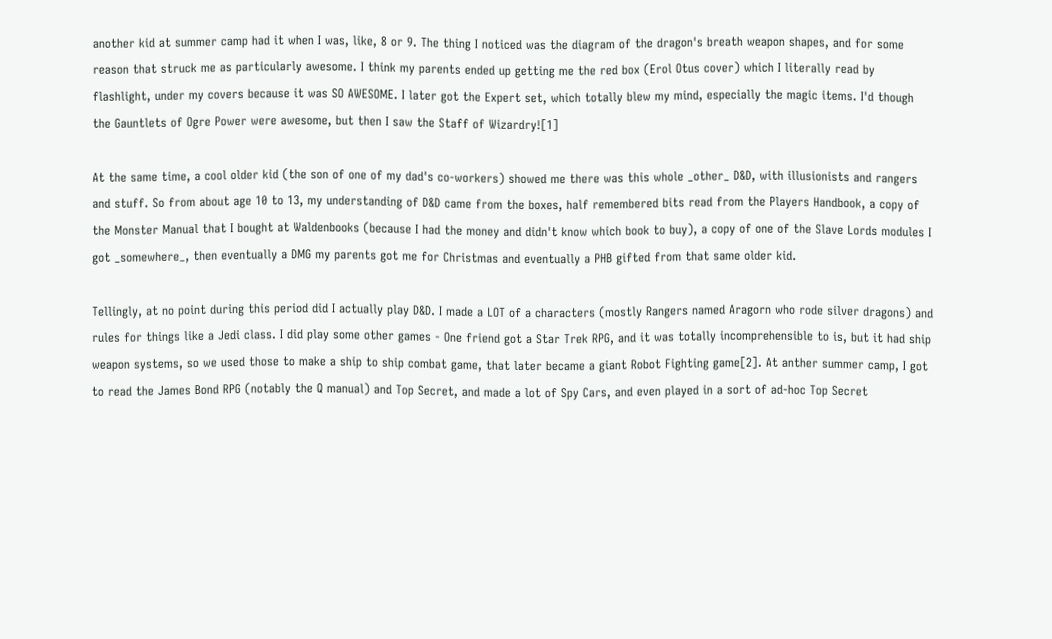another kid at summer camp had it when I was, like, 8 or 9. The thing I noticed was the diagram of the dragon's breath weapon shapes, and for some reason that struck me as particularly awesome. I think my parents ended up getting me the red box (Erol Otus cover) which I literally read by flashlight, under my covers because it was SO AWESOME. I later got the Expert set, which totally blew my mind, especially the magic items. I'd though the Gauntlets of Ogre Power were awesome, but then I saw the Staff of Wizardry![1]

At the same time, a cool older kid (the son of one of my dad's co-workers) showed me there was this whole _other_ D&D, with illusionists and rangers and stuff. So from about age 10 to 13, my understanding of D&D came from the boxes, half remembered bits read from the Players Handbook, a copy of the Monster Manual that I bought at Waldenbooks (because I had the money and didn't know which book to buy), a copy of one of the Slave Lords modules I got _somewhere_, then eventually a DMG my parents got me for Christmas and eventually a PHB gifted from that same older kid.

Tellingly, at no point during this period did I actually play D&D. I made a LOT of a characters (mostly Rangers named Aragorn who rode silver dragons) and rules for things like a Jedi class. I did play some other games - One friend got a Star Trek RPG, and it was totally incomprehensible to is, but it had ship weapon systems, so we used those to make a ship to ship combat game, that later became a giant Robot Fighting game[2]. At anther summer camp, I got to read the James Bond RPG (notably the Q manual) and Top Secret, and made a lot of Spy Cars, and even played in a sort of ad-hoc Top Secret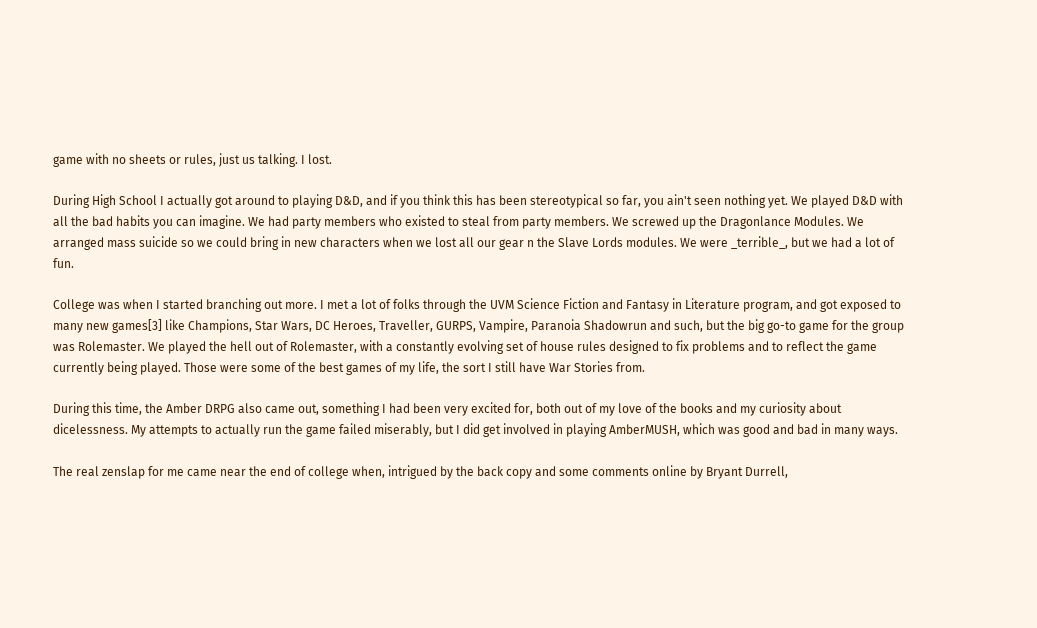game with no sheets or rules, just us talking. I lost.

During High School I actually got around to playing D&D, and if you think this has been stereotypical so far, you ain't seen nothing yet. We played D&D with all the bad habits you can imagine. We had party members who existed to steal from party members. We screwed up the Dragonlance Modules. We arranged mass suicide so we could bring in new characters when we lost all our gear n the Slave Lords modules. We were _terrible_, but we had a lot of fun.

College was when I started branching out more. I met a lot of folks through the UVM Science Fiction and Fantasy in Literature program, and got exposed to many new games[3] like Champions, Star Wars, DC Heroes, Traveller, GURPS, Vampire, Paranoia Shadowrun and such, but the big go-to game for the group was Rolemaster. We played the hell out of Rolemaster, with a constantly evolving set of house rules designed to fix problems and to reflect the game currently being played. Those were some of the best games of my life, the sort I still have War Stories from.

During this time, the Amber DRPG also came out, something I had been very excited for, both out of my love of the books and my curiosity about dicelessness. My attempts to actually run the game failed miserably, but I did get involved in playing AmberMUSH, which was good and bad in many ways.

The real zenslap for me came near the end of college when, intrigued by the back copy and some comments online by Bryant Durrell,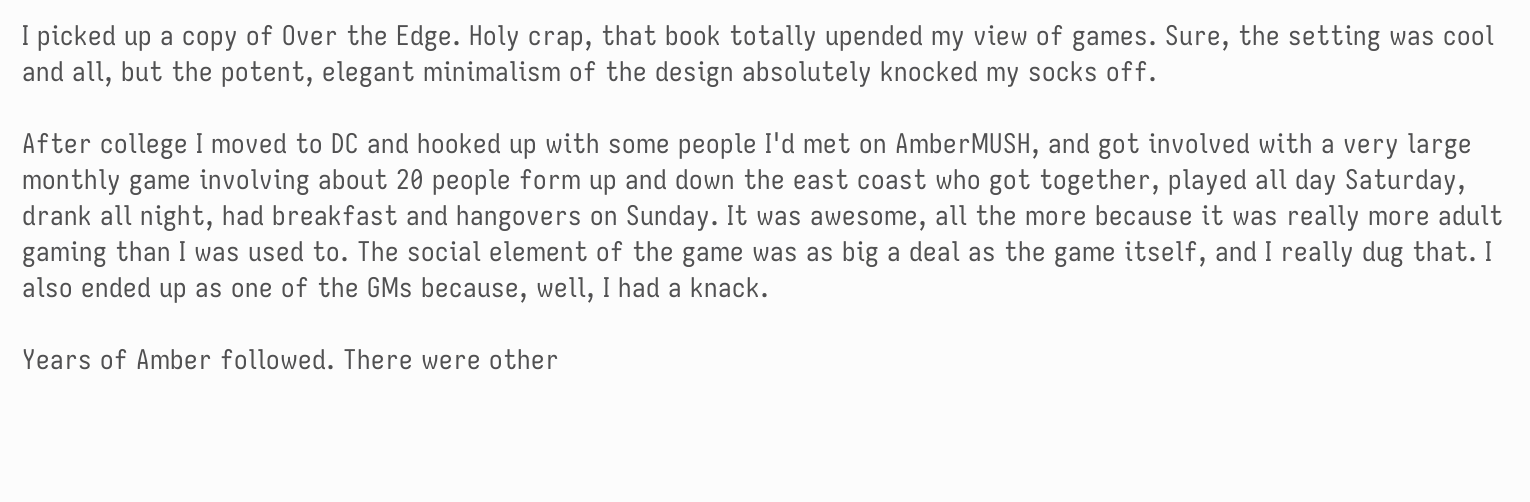I picked up a copy of Over the Edge. Holy crap, that book totally upended my view of games. Sure, the setting was cool and all, but the potent, elegant minimalism of the design absolutely knocked my socks off.

After college I moved to DC and hooked up with some people I'd met on AmberMUSH, and got involved with a very large monthly game involving about 20 people form up and down the east coast who got together, played all day Saturday, drank all night, had breakfast and hangovers on Sunday. It was awesome, all the more because it was really more adult gaming than I was used to. The social element of the game was as big a deal as the game itself, and I really dug that. I also ended up as one of the GMs because, well, I had a knack.

Years of Amber followed. There were other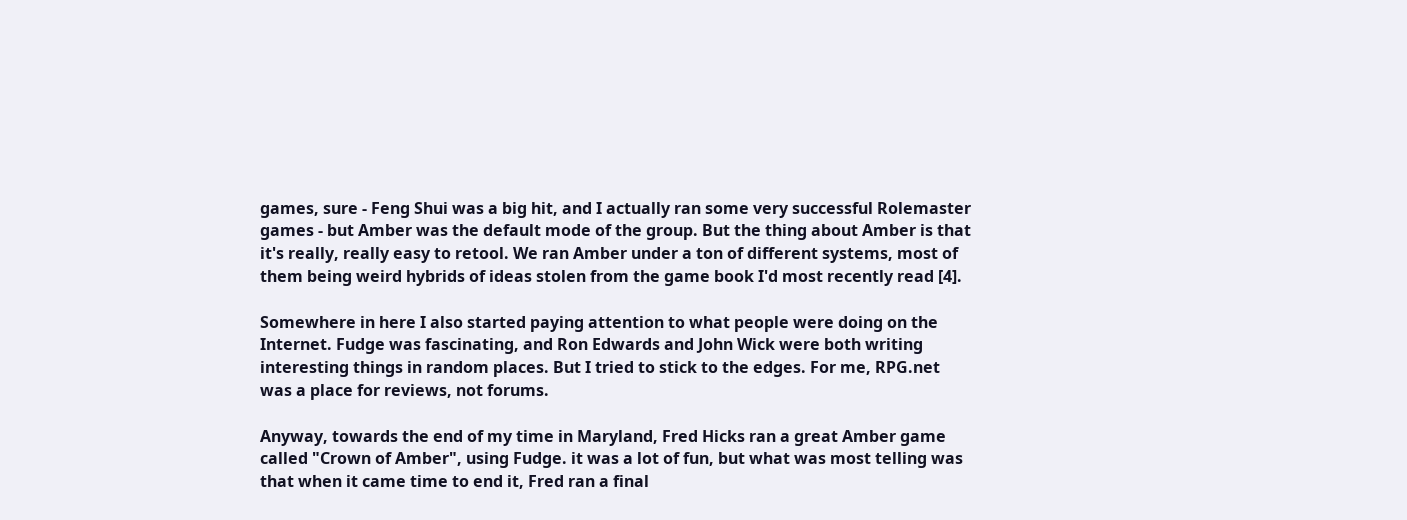games, sure - Feng Shui was a big hit, and I actually ran some very successful Rolemaster games - but Amber was the default mode of the group. But the thing about Amber is that it's really, really easy to retool. We ran Amber under a ton of different systems, most of them being weird hybrids of ideas stolen from the game book I'd most recently read [4].

Somewhere in here I also started paying attention to what people were doing on the Internet. Fudge was fascinating, and Ron Edwards and John Wick were both writing interesting things in random places. But I tried to stick to the edges. For me, RPG.net was a place for reviews, not forums.

Anyway, towards the end of my time in Maryland, Fred Hicks ran a great Amber game called "Crown of Amber", using Fudge. it was a lot of fun, but what was most telling was that when it came time to end it, Fred ran a final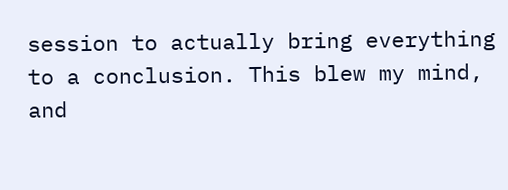session to actually bring everything to a conclusion. This blew my mind, and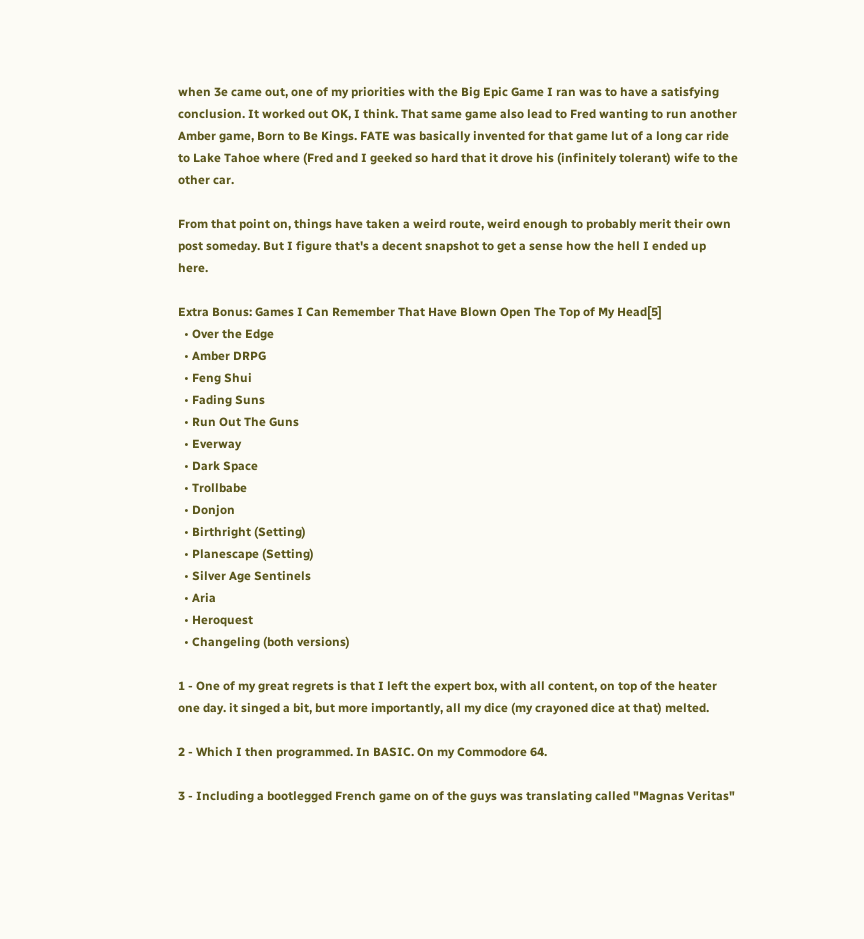when 3e came out, one of my priorities with the Big Epic Game I ran was to have a satisfying conclusion. It worked out OK, I think. That same game also lead to Fred wanting to run another Amber game, Born to Be Kings. FATE was basically invented for that game lut of a long car ride to Lake Tahoe where (Fred and I geeked so hard that it drove his (infinitely tolerant) wife to the other car.

From that point on, things have taken a weird route, weird enough to probably merit their own post someday. But I figure that's a decent snapshot to get a sense how the hell I ended up here.

Extra Bonus: Games I Can Remember That Have Blown Open The Top of My Head[5]
  • Over the Edge
  • Amber DRPG
  • Feng Shui
  • Fading Suns
  • Run Out The Guns
  • Everway
  • Dark Space
  • Trollbabe
  • Donjon
  • Birthright (Setting)
  • Planescape (Setting)
  • Silver Age Sentinels
  • Aria
  • Heroquest
  • Changeling (both versions)

1 - One of my great regrets is that I left the expert box, with all content, on top of the heater one day. it singed a bit, but more importantly, all my dice (my crayoned dice at that) melted.

2 - Which I then programmed. In BASIC. On my Commodore 64.

3 - Including a bootlegged French game on of the guys was translating called "Magnas Veritas"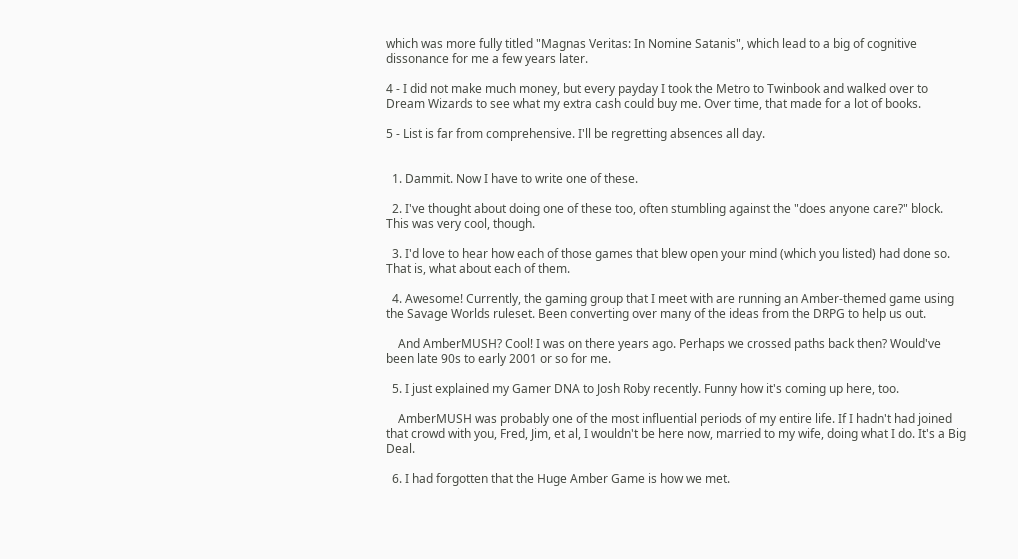which was more fully titled "Magnas Veritas: In Nomine Satanis", which lead to a big of cognitive dissonance for me a few years later.

4 - I did not make much money, but every payday I took the Metro to Twinbook and walked over to Dream Wizards to see what my extra cash could buy me. Over time, that made for a lot of books.

5 - List is far from comprehensive. I'll be regretting absences all day.


  1. Dammit. Now I have to write one of these.

  2. I've thought about doing one of these too, often stumbling against the "does anyone care?" block. This was very cool, though.

  3. I'd love to hear how each of those games that blew open your mind (which you listed) had done so. That is, what about each of them.

  4. Awesome! Currently, the gaming group that I meet with are running an Amber-themed game using the Savage Worlds ruleset. Been converting over many of the ideas from the DRPG to help us out.

    And AmberMUSH? Cool! I was on there years ago. Perhaps we crossed paths back then? Would've been late 90s to early 2001 or so for me.

  5. I just explained my Gamer DNA to Josh Roby recently. Funny how it's coming up here, too.

    AmberMUSH was probably one of the most influential periods of my entire life. If I hadn't had joined that crowd with you, Fred, Jim, et al, I wouldn't be here now, married to my wife, doing what I do. It's a Big Deal.

  6. I had forgotten that the Huge Amber Game is how we met.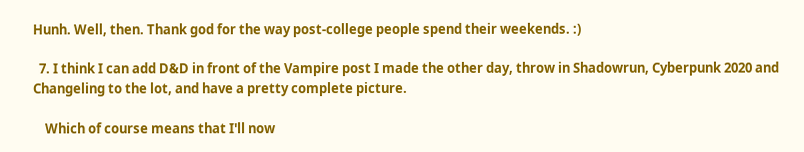Hunh. Well, then. Thank god for the way post-college people spend their weekends. :)

  7. I think I can add D&D in front of the Vampire post I made the other day, throw in Shadowrun, Cyberpunk 2020 and Changeling to the lot, and have a pretty complete picture.

    Which of course means that I'll now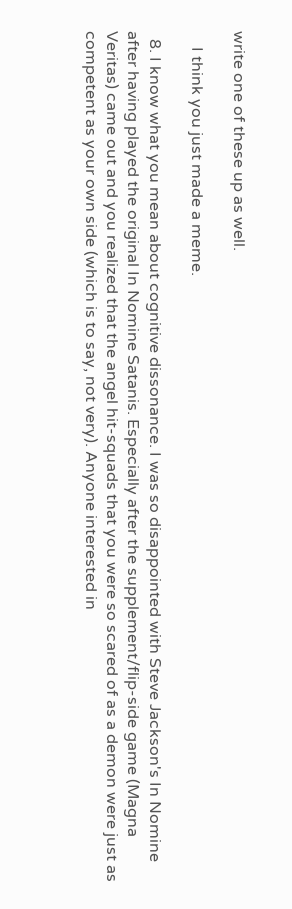write one of these up as well.

    I think you just made a meme.

  8. I know what you mean about cognitive dissonance. I was so disappointed with Steve Jackson's In Nomine after having played the original In Nomine Satanis. Especially after the supplement/flip-side game (Magna Veritas) came out and you realized that the angel hit-squads that you were so scared of as a demon were just as competent as your own side (which is to say, not very). Anyone interested in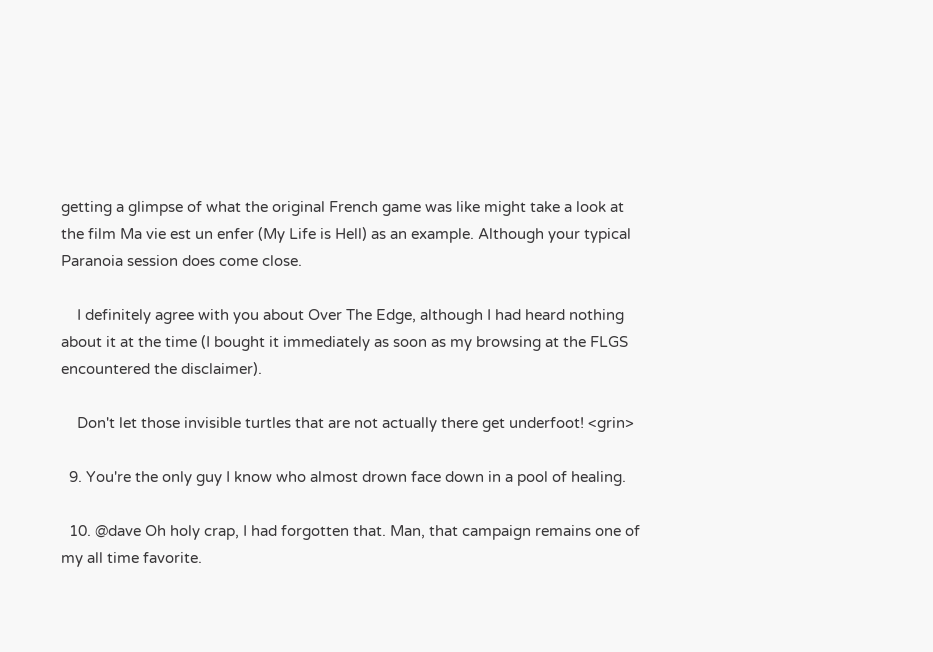getting a glimpse of what the original French game was like might take a look at the film Ma vie est un enfer (My Life is Hell) as an example. Although your typical Paranoia session does come close.

    I definitely agree with you about Over The Edge, although I had heard nothing about it at the time (I bought it immediately as soon as my browsing at the FLGS encountered the disclaimer).

    Don't let those invisible turtles that are not actually there get underfoot! <grin>

  9. You're the only guy I know who almost drown face down in a pool of healing.

  10. @dave Oh holy crap, I had forgotten that. Man, that campaign remains one of my all time favorite.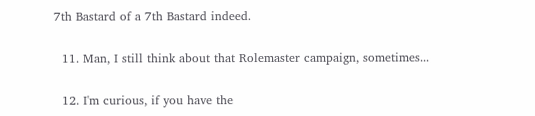7th Bastard of a 7th Bastard indeed.

  11. Man, I still think about that Rolemaster campaign, sometimes...

  12. I'm curious, if you have the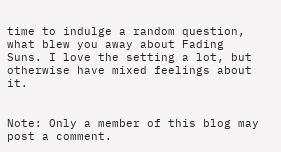time to indulge a random question, what blew you away about Fading Suns. I love the setting a lot, but otherwise have mixed feelings about it.


Note: Only a member of this blog may post a comment.